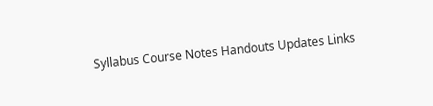Syllabus Course Notes Handouts Updates Links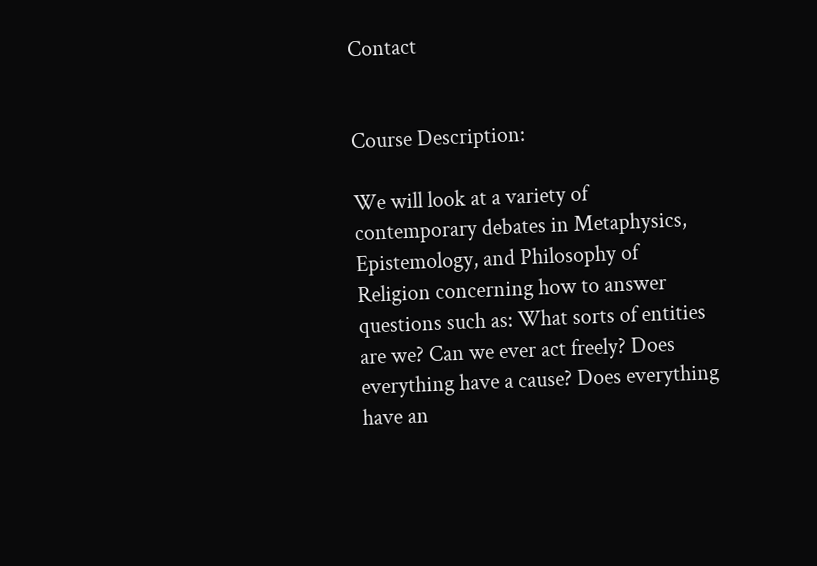Contact


Course Description:

We will look at a variety of contemporary debates in Metaphysics, Epistemology, and Philosophy of Religion concerning how to answer questions such as: What sorts of entities are we? Can we ever act freely? Does everything have a cause? Does everything have an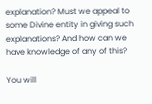explanation? Must we appeal to some Divine entity in giving such explanations? And how can we have knowledge of any of this?

You will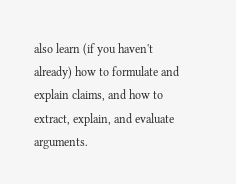also learn (if you haven't already) how to formulate and explain claims, and how to extract, explain, and evaluate arguments.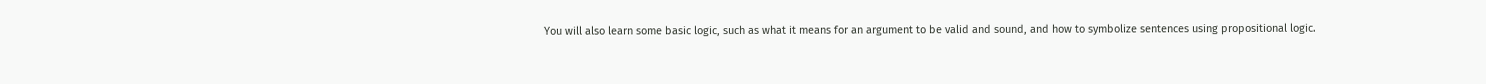You will also learn some basic logic, such as what it means for an argument to be valid and sound, and how to symbolize sentences using propositional logic.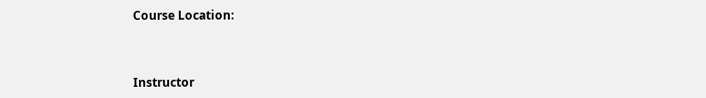Course Location:



Instructor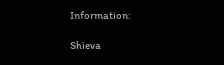Information:

Shieva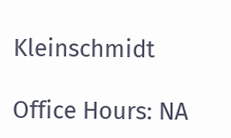Kleinschmidt

Office Hours: NA